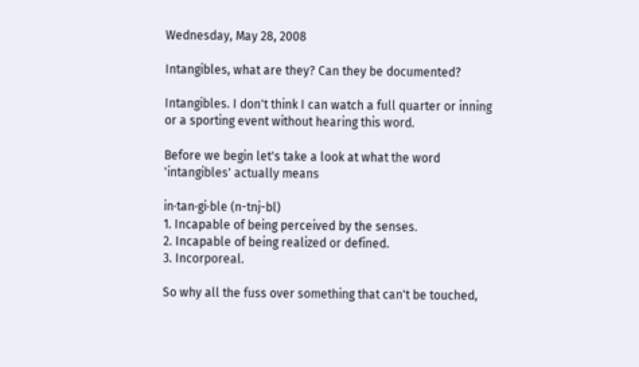Wednesday, May 28, 2008

Intangibles, what are they? Can they be documented?

Intangibles. I don't think I can watch a full quarter or inning or a sporting event without hearing this word.

Before we begin let's take a look at what the word 'intangibles' actually means

in·tan·gi·ble (n-tnj-bl)
1. Incapable of being perceived by the senses.
2. Incapable of being realized or defined.
3. Incorporeal.

So why all the fuss over something that can't be touched,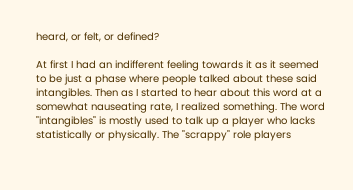heard, or felt, or defined?

At first I had an indifferent feeling towards it as it seemed to be just a phase where people talked about these said intangibles. Then as I started to hear about this word at a somewhat nauseating rate, I realized something. The word "intangibles" is mostly used to talk up a player who lacks statistically or physically. The "scrappy" role players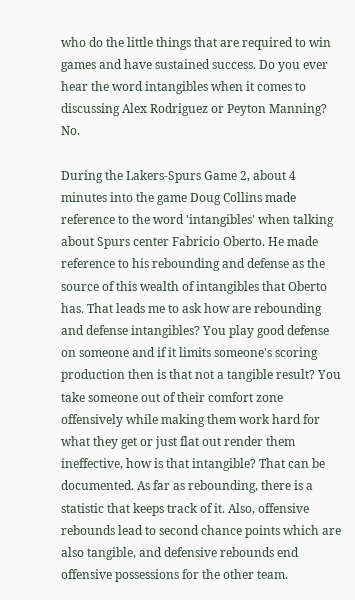who do the little things that are required to win games and have sustained success. Do you ever hear the word intangibles when it comes to discussing Alex Rodriguez or Peyton Manning? No.

During the Lakers-Spurs Game 2, about 4 minutes into the game Doug Collins made reference to the word 'intangibles' when talking about Spurs center Fabricio Oberto. He made reference to his rebounding and defense as the source of this wealth of intangibles that Oberto has. That leads me to ask how are rebounding and defense intangibles? You play good defense on someone and if it limits someone's scoring production then is that not a tangible result? You take someone out of their comfort zone offensively while making them work hard for what they get or just flat out render them ineffective, how is that intangible? That can be documented. As far as rebounding, there is a statistic that keeps track of it. Also, offensive rebounds lead to second chance points which are also tangible, and defensive rebounds end offensive possessions for the other team.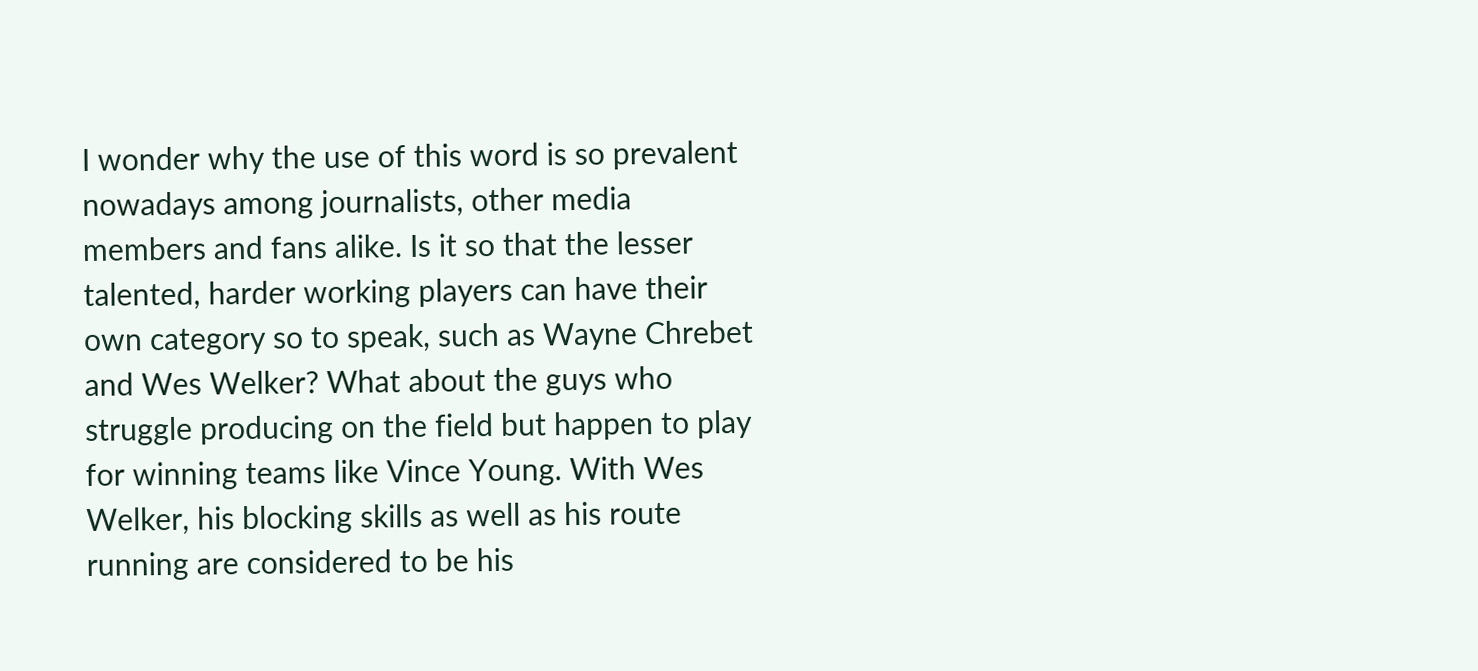I wonder why the use of this word is so prevalent nowadays among journalists, other media members and fans alike. Is it so that the lesser talented, harder working players can have their own category so to speak, such as Wayne Chrebet and Wes Welker? What about the guys who struggle producing on the field but happen to play for winning teams like Vince Young. With Wes Welker, his blocking skills as well as his route running are considered to be his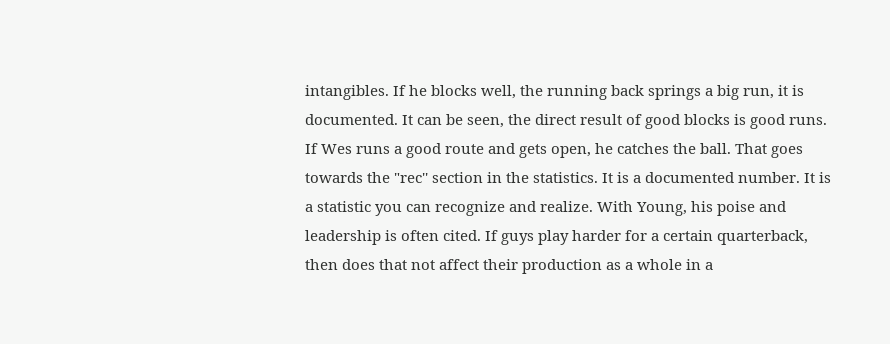intangibles. If he blocks well, the running back springs a big run, it is documented. It can be seen, the direct result of good blocks is good runs. If Wes runs a good route and gets open, he catches the ball. That goes towards the "rec'' section in the statistics. It is a documented number. It is a statistic you can recognize and realize. With Young, his poise and leadership is often cited. If guys play harder for a certain quarterback, then does that not affect their production as a whole in a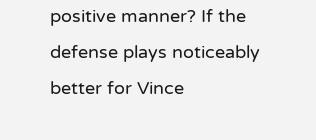positive manner? If the defense plays noticeably better for Vince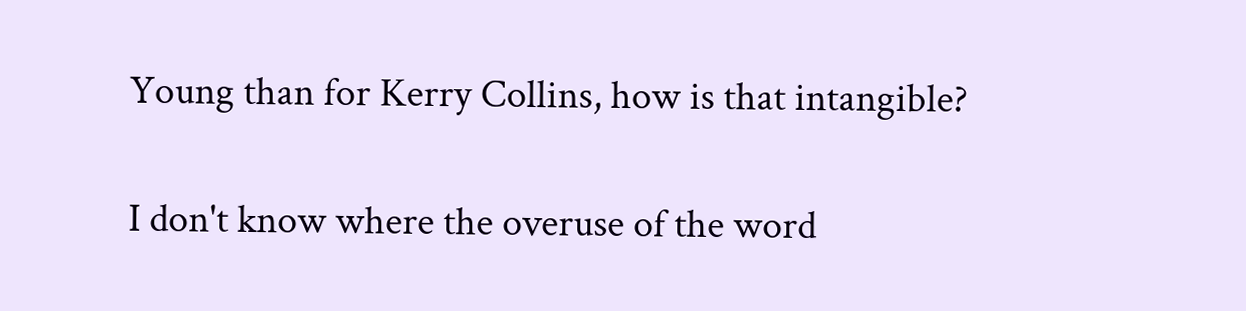Young than for Kerry Collins, how is that intangible?

I don't know where the overuse of the word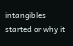intangibles started or why it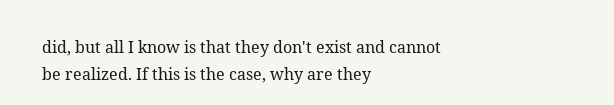did, but all I know is that they don't exist and cannot be realized. If this is the case, why are they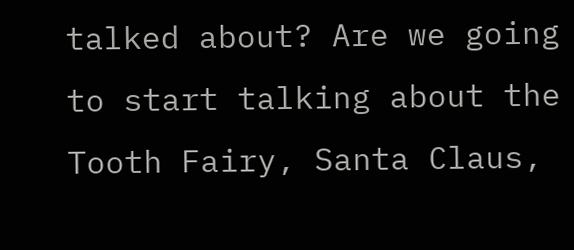talked about? Are we going to start talking about the Tooth Fairy, Santa Claus,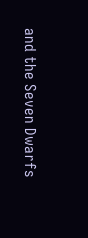and the Seven Dwarfs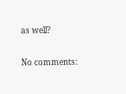as well?

No comments: